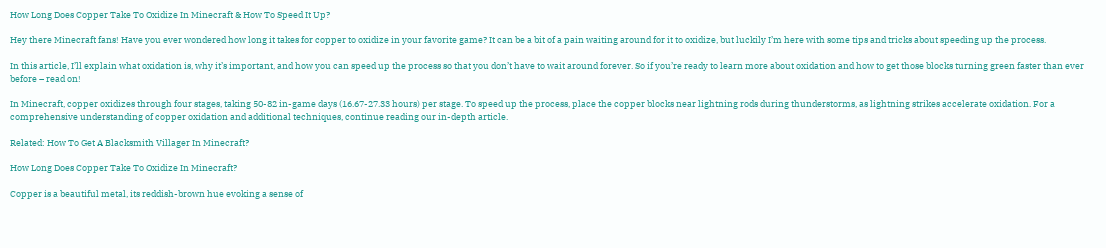How Long Does Copper Take To Oxidize In Minecraft & How To Speed It Up?

Hey there Minecraft fans! Have you ever wondered how long it takes for copper to oxidize in your favorite game? It can be a bit of a pain waiting around for it to oxidize, but luckily I’m here with some tips and tricks about speeding up the process.

In this article, I’ll explain what oxidation is, why it’s important, and how you can speed up the process so that you don’t have to wait around forever. So if you’re ready to learn more about oxidation and how to get those blocks turning green faster than ever before – read on!

In Minecraft, copper oxidizes through four stages, taking 50-82 in-game days (16.67-27.33 hours) per stage. To speed up the process, place the copper blocks near lightning rods during thunderstorms, as lightning strikes accelerate oxidation. For a comprehensive understanding of copper oxidation and additional techniques, continue reading our in-depth article.

Related: How To Get A Blacksmith Villager In Minecraft?

How Long Does Copper Take To Oxidize In Minecraft?

Copper is a beautiful metal, its reddish-brown hue evoking a sense of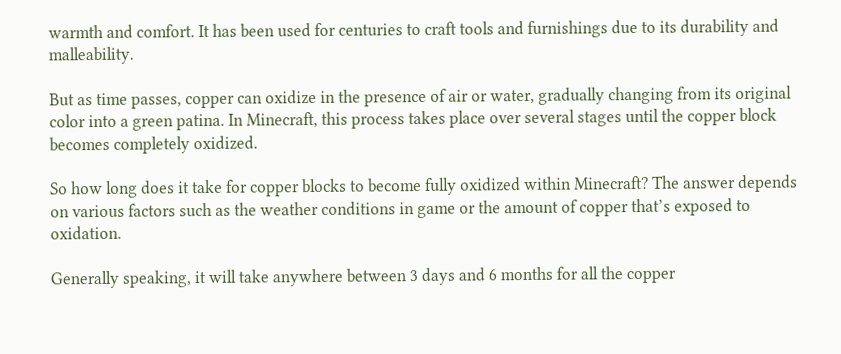warmth and comfort. It has been used for centuries to craft tools and furnishings due to its durability and malleability.

But as time passes, copper can oxidize in the presence of air or water, gradually changing from its original color into a green patina. In Minecraft, this process takes place over several stages until the copper block becomes completely oxidized.

So how long does it take for copper blocks to become fully oxidized within Minecraft? The answer depends on various factors such as the weather conditions in game or the amount of copper that’s exposed to oxidation.

Generally speaking, it will take anywhere between 3 days and 6 months for all the copper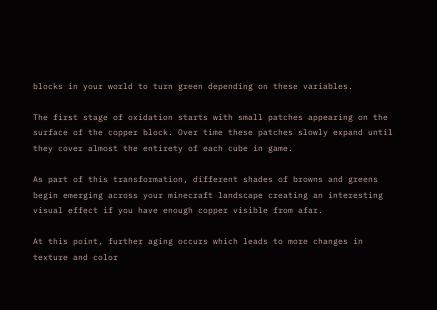blocks in your world to turn green depending on these variables.

The first stage of oxidation starts with small patches appearing on the surface of the copper block. Over time these patches slowly expand until they cover almost the entirety of each cube in game.

As part of this transformation, different shades of browns and greens begin emerging across your minecraft landscape creating an interesting visual effect if you have enough copper visible from afar.

At this point, further aging occurs which leads to more changes in texture and color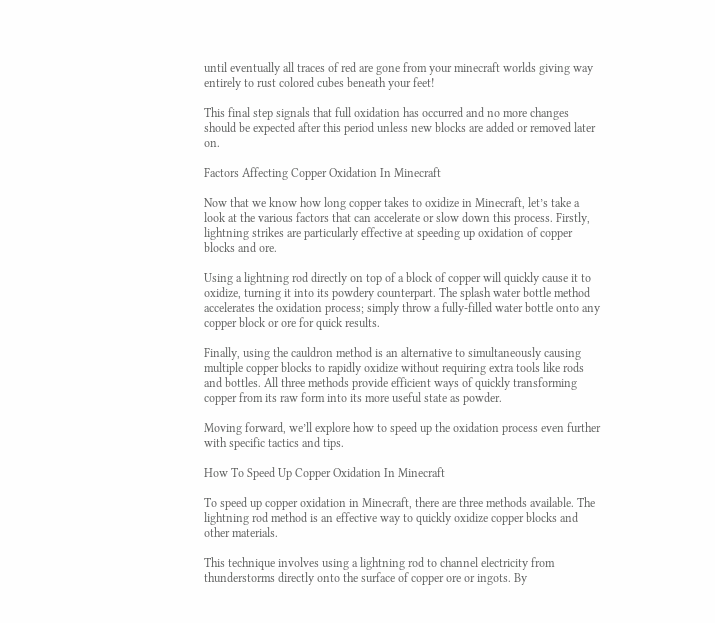until eventually all traces of red are gone from your minecraft worlds giving way entirely to rust colored cubes beneath your feet!

This final step signals that full oxidation has occurred and no more changes should be expected after this period unless new blocks are added or removed later on.

Factors Affecting Copper Oxidation In Minecraft

Now that we know how long copper takes to oxidize in Minecraft, let’s take a look at the various factors that can accelerate or slow down this process. Firstly, lightning strikes are particularly effective at speeding up oxidation of copper blocks and ore.

Using a lightning rod directly on top of a block of copper will quickly cause it to oxidize, turning it into its powdery counterpart. The splash water bottle method accelerates the oxidation process; simply throw a fully-filled water bottle onto any copper block or ore for quick results.

Finally, using the cauldron method is an alternative to simultaneously causing multiple copper blocks to rapidly oxidize without requiring extra tools like rods and bottles. All three methods provide efficient ways of quickly transforming copper from its raw form into its more useful state as powder.

Moving forward, we’ll explore how to speed up the oxidation process even further with specific tactics and tips.

How To Speed Up Copper Oxidation In Minecraft

To speed up copper oxidation in Minecraft, there are three methods available. The lightning rod method is an effective way to quickly oxidize copper blocks and other materials.

This technique involves using a lightning rod to channel electricity from thunderstorms directly onto the surface of copper ore or ingots. By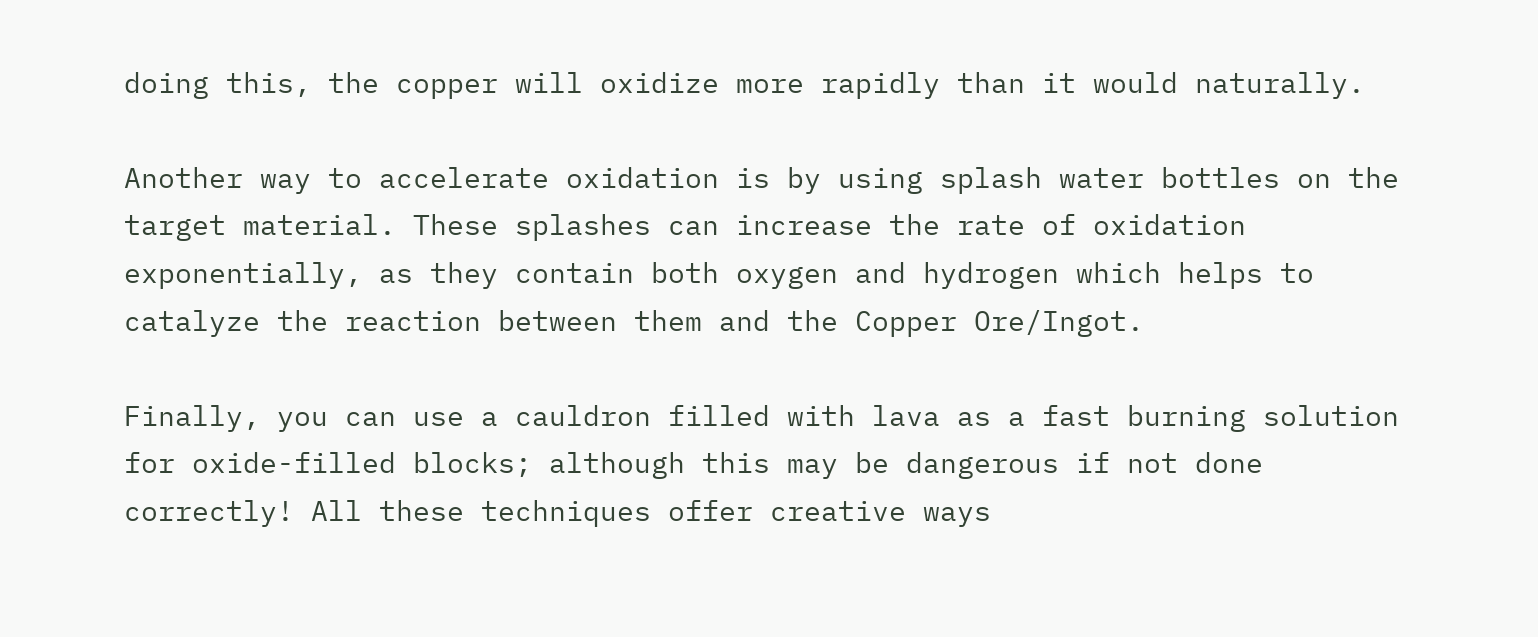doing this, the copper will oxidize more rapidly than it would naturally.

Another way to accelerate oxidation is by using splash water bottles on the target material. These splashes can increase the rate of oxidation exponentially, as they contain both oxygen and hydrogen which helps to catalyze the reaction between them and the Copper Ore/Ingot.

Finally, you can use a cauldron filled with lava as a fast burning solution for oxide-filled blocks; although this may be dangerous if not done correctly! All these techniques offer creative ways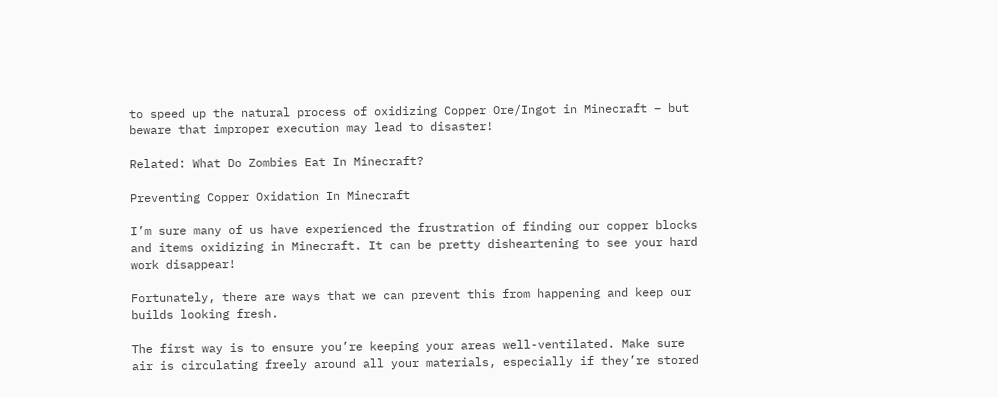to speed up the natural process of oxidizing Copper Ore/Ingot in Minecraft – but beware that improper execution may lead to disaster!

Related: What Do Zombies Eat In Minecraft?

Preventing Copper Oxidation In Minecraft

I’m sure many of us have experienced the frustration of finding our copper blocks and items oxidizing in Minecraft. It can be pretty disheartening to see your hard work disappear!

Fortunately, there are ways that we can prevent this from happening and keep our builds looking fresh.

The first way is to ensure you’re keeping your areas well-ventilated. Make sure air is circulating freely around all your materials, especially if they’re stored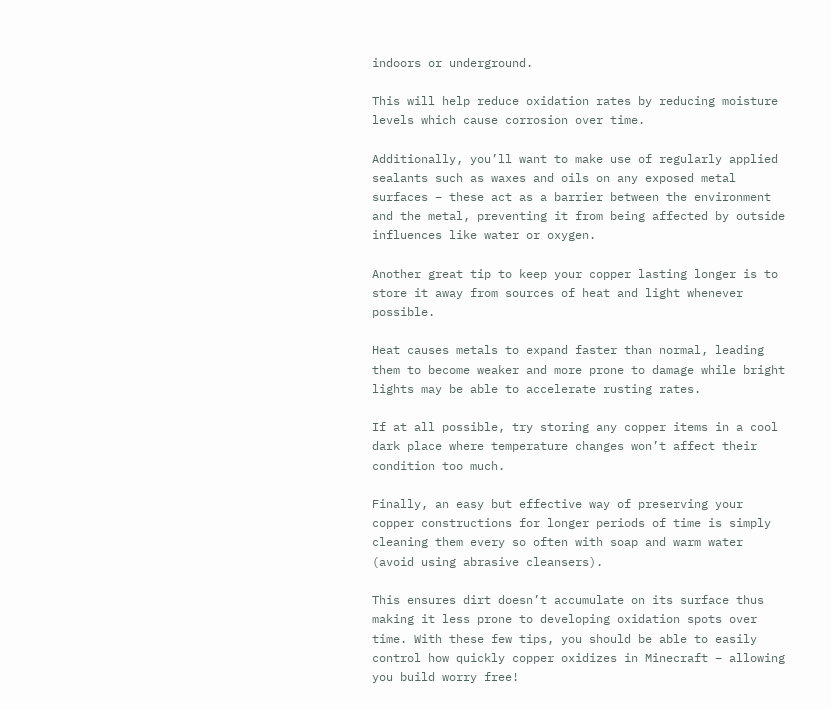indoors or underground.

This will help reduce oxidation rates by reducing moisture levels which cause corrosion over time.

Additionally, you’ll want to make use of regularly applied sealants such as waxes and oils on any exposed metal surfaces – these act as a barrier between the environment and the metal, preventing it from being affected by outside influences like water or oxygen.

Another great tip to keep your copper lasting longer is to store it away from sources of heat and light whenever possible.

Heat causes metals to expand faster than normal, leading them to become weaker and more prone to damage while bright lights may be able to accelerate rusting rates.

If at all possible, try storing any copper items in a cool dark place where temperature changes won’t affect their condition too much.

Finally, an easy but effective way of preserving your copper constructions for longer periods of time is simply cleaning them every so often with soap and warm water (avoid using abrasive cleansers).

This ensures dirt doesn’t accumulate on its surface thus making it less prone to developing oxidation spots over time. With these few tips, you should be able to easily control how quickly copper oxidizes in Minecraft – allowing you build worry free!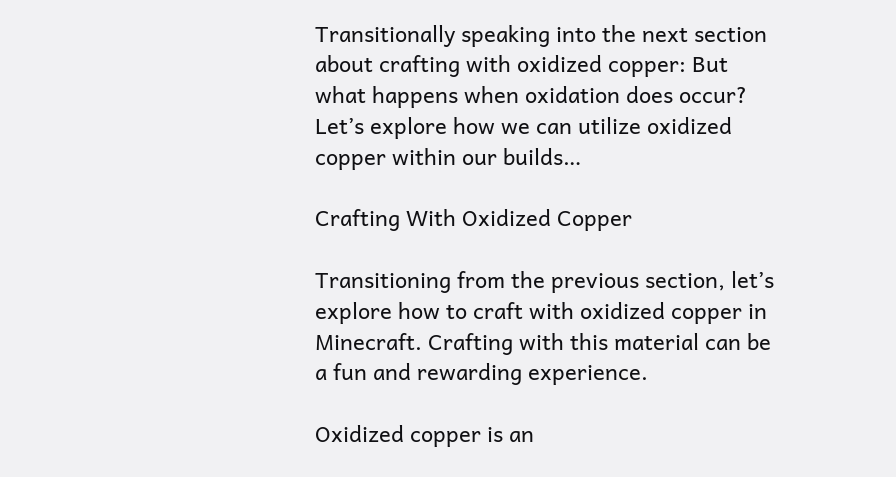Transitionally speaking into the next section about crafting with oxidized copper: But what happens when oxidation does occur? Let’s explore how we can utilize oxidized copper within our builds…

Crafting With Oxidized Copper

Transitioning from the previous section, let’s explore how to craft with oxidized copper in Minecraft. Crafting with this material can be a fun and rewarding experience.

Oxidized copper is an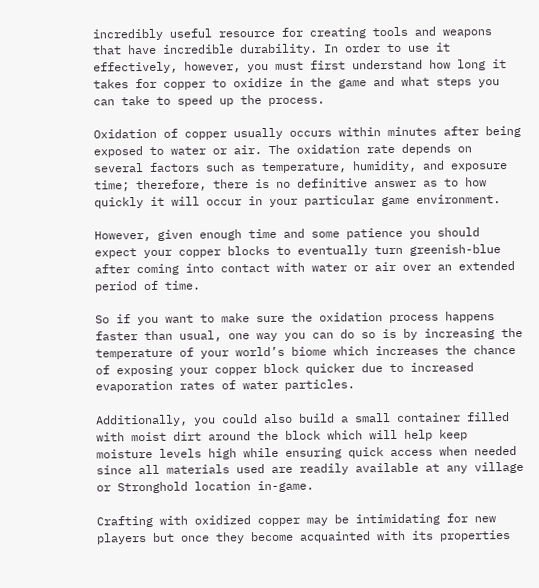incredibly useful resource for creating tools and weapons that have incredible durability. In order to use it effectively, however, you must first understand how long it takes for copper to oxidize in the game and what steps you can take to speed up the process.

Oxidation of copper usually occurs within minutes after being exposed to water or air. The oxidation rate depends on several factors such as temperature, humidity, and exposure time; therefore, there is no definitive answer as to how quickly it will occur in your particular game environment.

However, given enough time and some patience you should expect your copper blocks to eventually turn greenish-blue after coming into contact with water or air over an extended period of time.

So if you want to make sure the oxidation process happens faster than usual, one way you can do so is by increasing the temperature of your world’s biome which increases the chance of exposing your copper block quicker due to increased evaporation rates of water particles.

Additionally, you could also build a small container filled with moist dirt around the block which will help keep moisture levels high while ensuring quick access when needed since all materials used are readily available at any village or Stronghold location in-game.

Crafting with oxidized copper may be intimidating for new players but once they become acquainted with its properties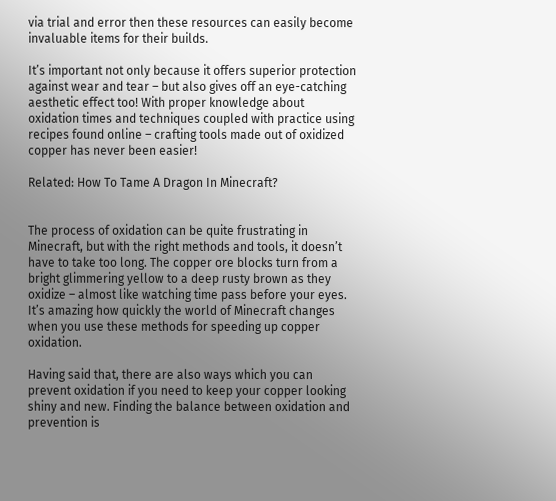via trial and error then these resources can easily become invaluable items for their builds.

It’s important not only because it offers superior protection against wear and tear – but also gives off an eye-catching aesthetic effect too! With proper knowledge about oxidation times and techniques coupled with practice using recipes found online – crafting tools made out of oxidized copper has never been easier!

Related: How To Tame A Dragon In Minecraft?


The process of oxidation can be quite frustrating in Minecraft, but with the right methods and tools, it doesn’t have to take too long. The copper ore blocks turn from a bright glimmering yellow to a deep rusty brown as they oxidize – almost like watching time pass before your eyes. It’s amazing how quickly the world of Minecraft changes when you use these methods for speeding up copper oxidation.

Having said that, there are also ways which you can prevent oxidation if you need to keep your copper looking shiny and new. Finding the balance between oxidation and prevention is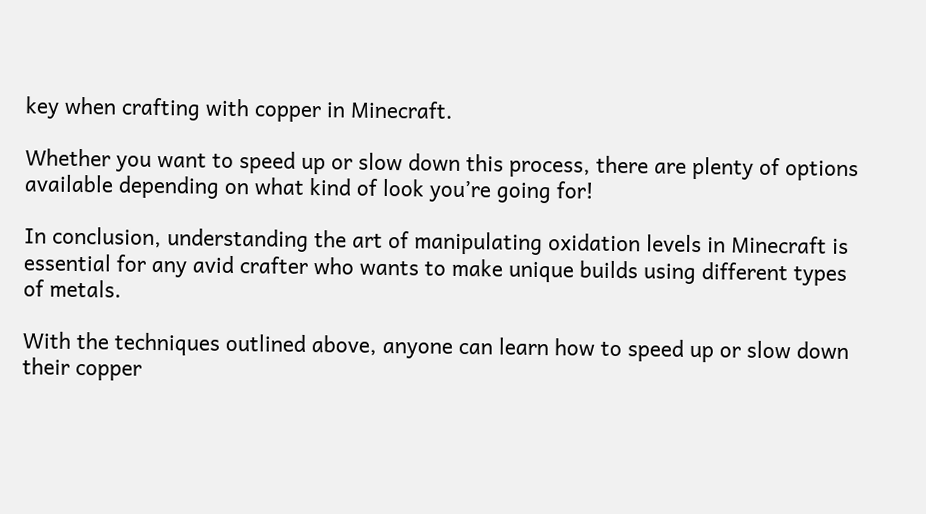key when crafting with copper in Minecraft.

Whether you want to speed up or slow down this process, there are plenty of options available depending on what kind of look you’re going for!

In conclusion, understanding the art of manipulating oxidation levels in Minecraft is essential for any avid crafter who wants to make unique builds using different types of metals.

With the techniques outlined above, anyone can learn how to speed up or slow down their copper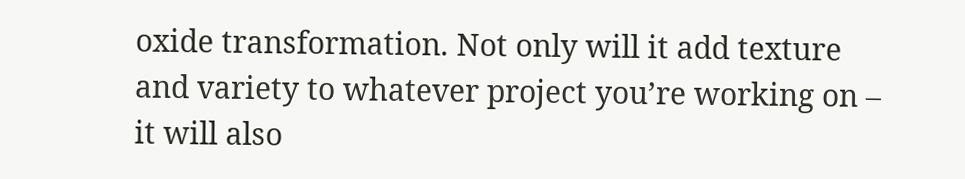oxide transformation. Not only will it add texture and variety to whatever project you’re working on – it will also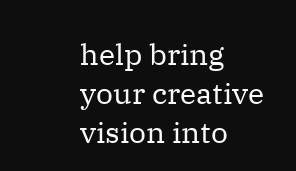help bring your creative vision into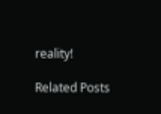reality!

Related Posts